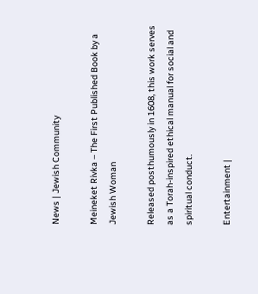News | Jewish Community

Meineket Rivka – The First Published Book by a Jewish Woman

Released posthumously in 1608, this work serves as a Torah-inspired ethical manual for social and spiritual conduct.

Entertainment |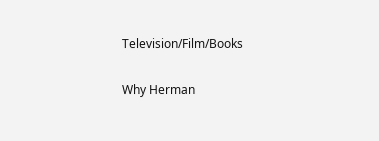Television/Film/Books

Why Herman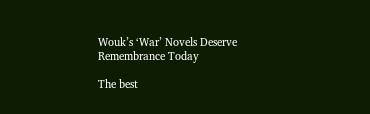Wouk’s ‘War’ Novels Deserve Remembrance Today

The best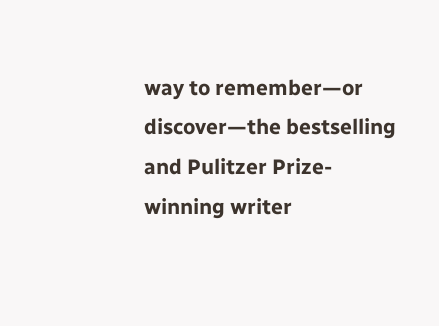way to remember—or discover—the bestselling and Pulitzer Prize-winning writer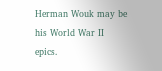Herman Wouk may be his World War II epics.